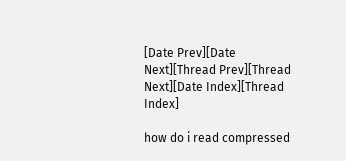[Date Prev][Date Next][Thread Prev][Thread Next][Date Index][Thread Index]

how do i read compressed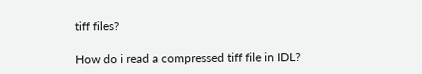tiff files?

How do i read a compressed tiff file in IDL?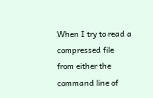When I try to read a compressed file from either the command line of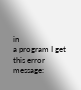in
a program I get this error message: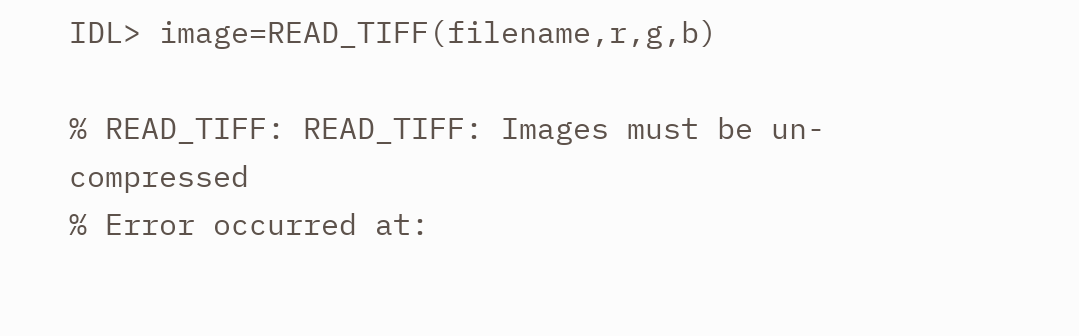IDL> image=READ_TIFF(filename,r,g,b)

% READ_TIFF: READ_TIFF: Images must be un-compressed
% Error occurred at: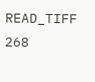READ_TIFF         268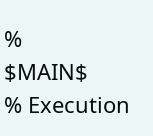%                     $MAIN$
% Execution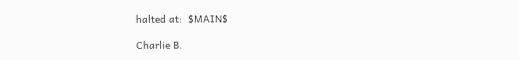halted at:  $MAIN$

Charlie B.